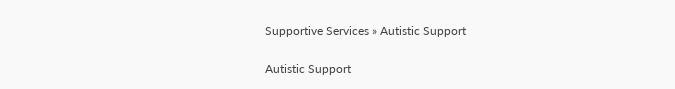Supportive Services » Autistic Support

Autistic Support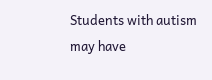Students with autism may have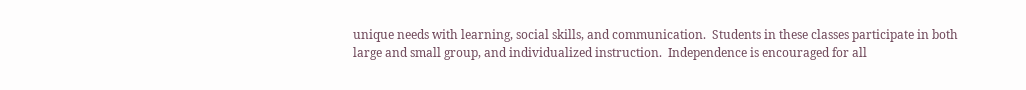unique needs with learning, social skills, and communication.  Students in these classes participate in both large and small group, and individualized instruction.  Independence is encouraged for all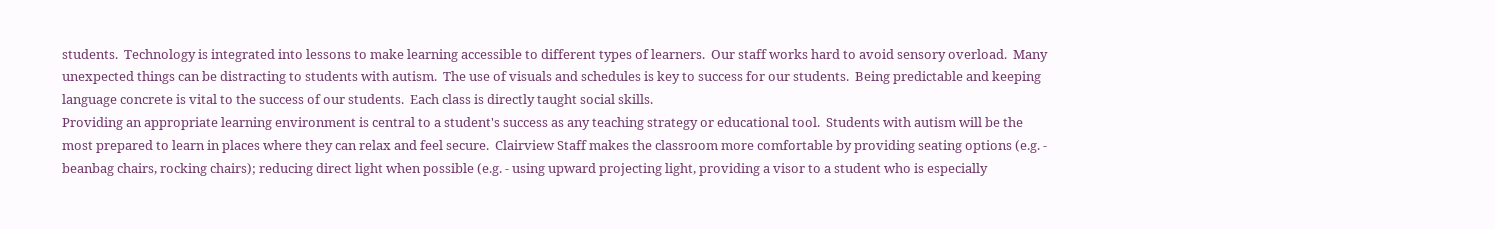students.  Technology is integrated into lessons to make learning accessible to different types of learners.  Our staff works hard to avoid sensory overload.  Many unexpected things can be distracting to students with autism.  The use of visuals and schedules is key to success for our students.  Being predictable and keeping language concrete is vital to the success of our students.  Each class is directly taught social skills.
Providing an appropriate learning environment is central to a student's success as any teaching strategy or educational tool.  Students with autism will be the most prepared to learn in places where they can relax and feel secure.  Clairview Staff makes the classroom more comfortable by providing seating options (e.g. - beanbag chairs, rocking chairs); reducing direct light when possible (e.g. - using upward projecting light, providing a visor to a student who is especially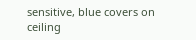sensitive, blue covers on ceiling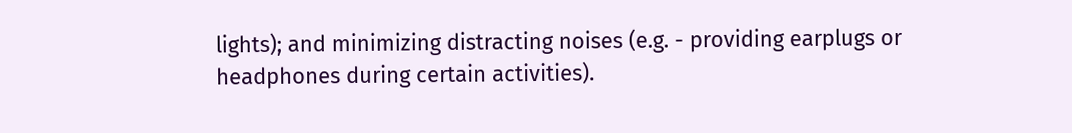lights); and minimizing distracting noises (e.g. - providing earplugs or headphones during certain activities).